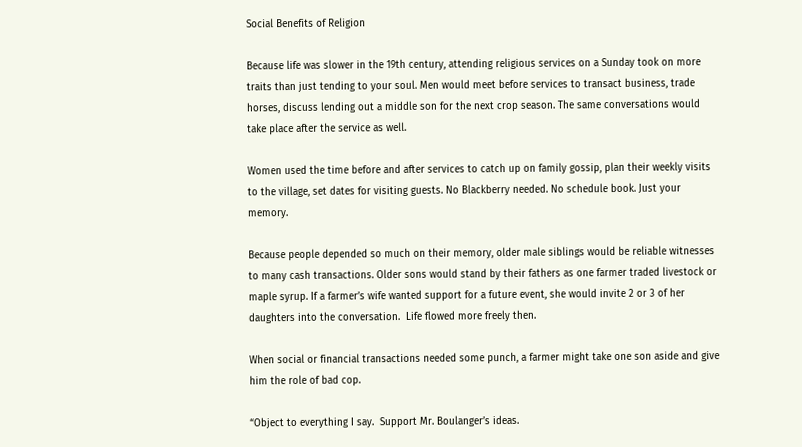Social Benefits of Religion

Because life was slower in the 19th century, attending religious services on a Sunday took on more traits than just tending to your soul. Men would meet before services to transact business, trade horses, discuss lending out a middle son for the next crop season. The same conversations would take place after the service as well.

Women used the time before and after services to catch up on family gossip, plan their weekly visits to the village, set dates for visiting guests. No Blackberry needed. No schedule book. Just your memory.

Because people depended so much on their memory, older male siblings would be reliable witnesses to many cash transactions. Older sons would stand by their fathers as one farmer traded livestock or maple syrup. If a farmer’s wife wanted support for a future event, she would invite 2 or 3 of her daughters into the conversation.  Life flowed more freely then.

When social or financial transactions needed some punch, a farmer might take one son aside and give him the role of bad cop.

“Object to everything I say.  Support Mr. Boulanger’s ideas.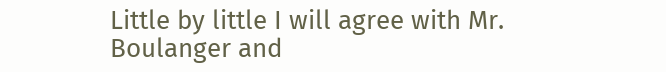Little by little I will agree with Mr. Boulanger and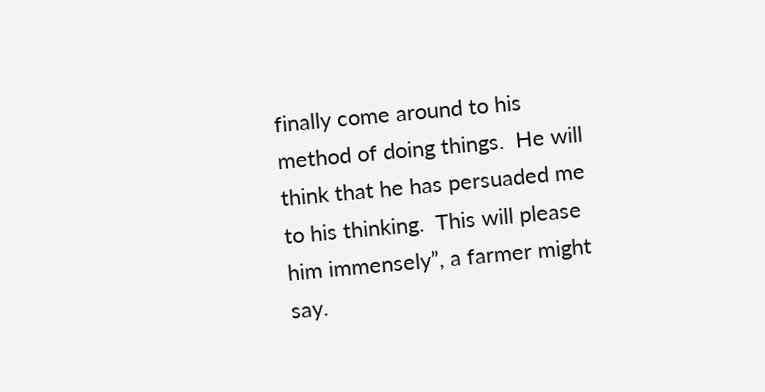finally come around to his method of doing things.  He will think that he has persuaded me to his thinking.  This will please him immensely”, a farmer might say.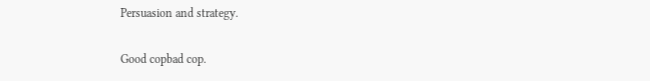Persuasion and strategy.

Good copbad cop.